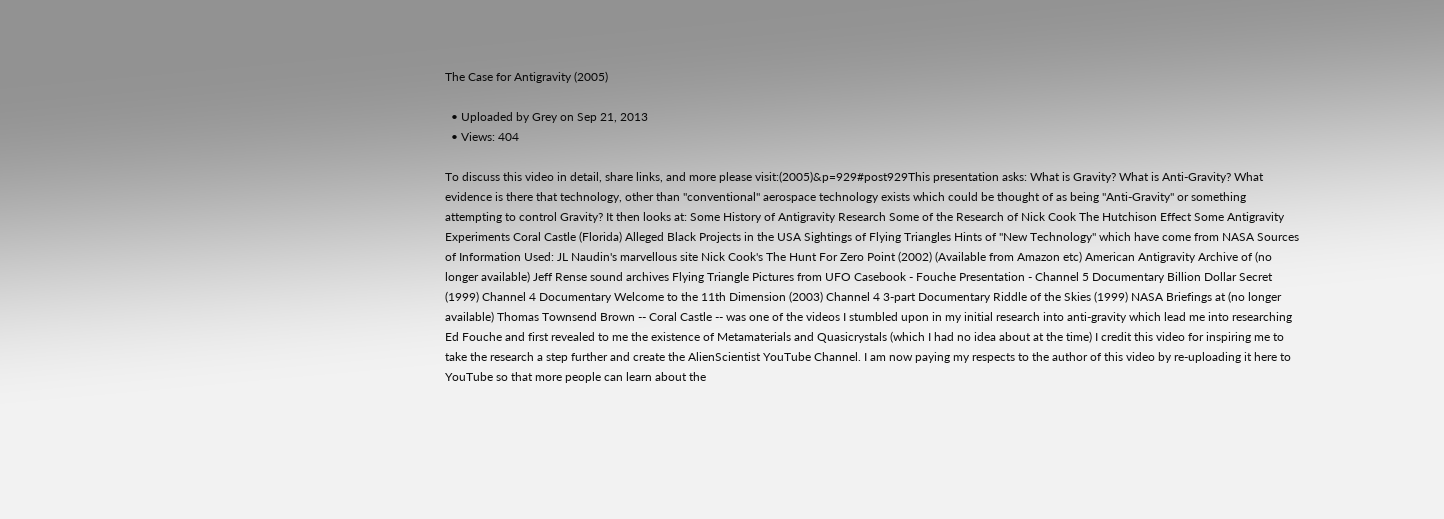The Case for Antigravity (2005)

  • Uploaded by Grey on Sep 21, 2013
  • Views: 404

To discuss this video in detail, share links, and more please visit:(2005)&p=929#post929This presentation asks: What is Gravity? What is Anti-Gravity? What evidence is there that technology, other than "conventional" aerospace technology exists which could be thought of as being "Anti-Gravity" or something attempting to control Gravity? It then looks at: Some History of Antigravity Research Some of the Research of Nick Cook The Hutchison Effect Some Antigravity Experiments Coral Castle (Florida) Alleged Black Projects in the USA Sightings of Flying Triangles Hints of "New Technology" which have come from NASA Sources of Information Used: JL Naudin's marvellous site Nick Cook's The Hunt For Zero Point (2002) (Available from Amazon etc) American Antigravity Archive of (no longer available) Jeff Rense sound archives Flying Triangle Pictures from UFO Casebook - Fouche Presentation - Channel 5 Documentary Billion Dollar Secret (1999) Channel 4 Documentary Welcome to the 11th Dimension (2003) Channel 4 3-part Documentary Riddle of the Skies (1999) NASA Briefings at (no longer available) Thomas Townsend Brown -- Coral Castle -- was one of the videos I stumbled upon in my initial research into anti-gravity which lead me into researching Ed Fouche and first revealed to me the existence of Metamaterials and Quasicrystals (which I had no idea about at the time) I credit this video for inspiring me to take the research a step further and create the AlienScientist YouTube Channel. I am now paying my respects to the author of this video by re-uploading it here to YouTube so that more people can learn about the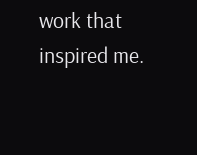work that inspired me.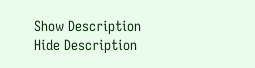Show Description Hide Description